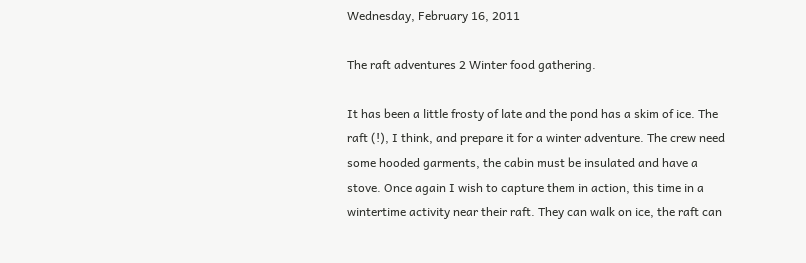Wednesday, February 16, 2011

The raft adventures 2 Winter food gathering.

It has been a little frosty of late and the pond has a skim of ice. The raft (!), I think, and prepare it for a winter adventure. The crew need some hooded garments, the cabin must be insulated and have a stove. Once again I wish to capture them in action, this time in a wintertime activity near their raft. They can walk on ice, the raft can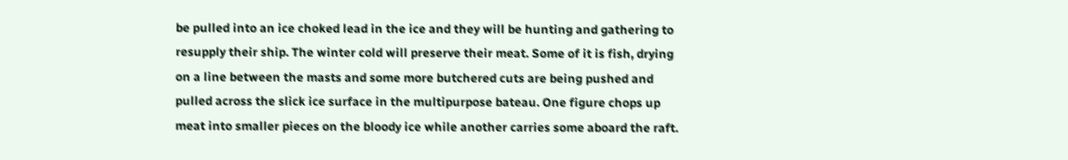be pulled into an ice choked lead in the ice and they will be hunting and gathering to resupply their ship. The winter cold will preserve their meat. Some of it is fish, drying on a line between the masts and some more butchered cuts are being pushed and pulled across the slick ice surface in the multipurpose bateau. One figure chops up meat into smaller pieces on the bloody ice while another carries some aboard the raft.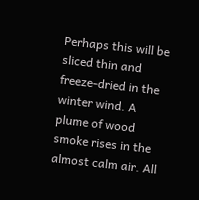Perhaps this will be sliced thin and freeze-dried in the winter wind. A plume of wood smoke rises in the almost calm air. All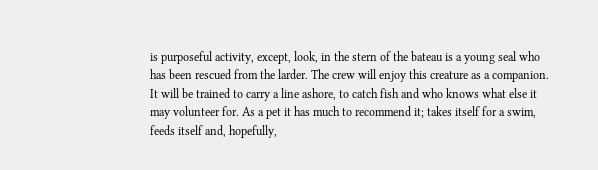is purposeful activity, except, look, in the stern of the bateau is a young seal who has been rescued from the larder. The crew will enjoy this creature as a companion. It will be trained to carry a line ashore, to catch fish and who knows what else it may volunteer for. As a pet it has much to recommend it; takes itself for a swim, feeds itself and, hopefully,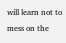will learn not to mess on the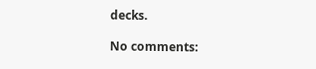decks.

No comments: